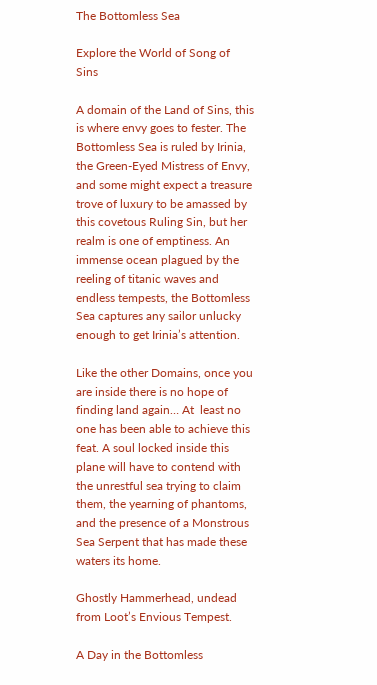The Bottomless Sea

Explore the World of Song of Sins

A domain of the Land of Sins, this is where envy goes to fester. The Bottomless Sea is ruled by Irinia, the Green-Eyed Mistress of Envy, and some might expect a treasure trove of luxury to be amassed by this covetous Ruling Sin, but her realm is one of emptiness. An immense ocean plagued by the reeling of titanic waves and endless tempests, the Bottomless Sea captures any sailor unlucky enough to get Irinia’s attention.

Like the other Domains, once you are inside there is no hope of finding land again… At  least no one has been able to achieve this feat. A soul locked inside this plane will have to contend with the unrestful sea trying to claim them, the yearning of phantoms, and the presence of a Monstrous Sea Serpent that has made these waters its home.

Ghostly Hammerhead, undead from Loot’s Envious Tempest.

A Day in the Bottomless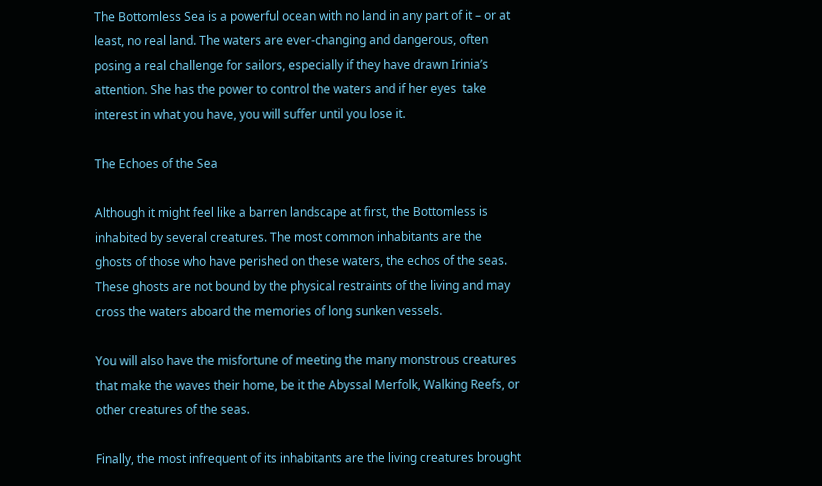The Bottomless Sea is a powerful ocean with no land in any part of it – or at least, no real land. The waters are ever-changing and dangerous, often posing a real challenge for sailors, especially if they have drawn Irinia’s attention. She has the power to control the waters and if her eyes  take interest in what you have, you will suffer until you lose it.

The Echoes of the Sea

Although it might feel like a barren landscape at first, the Bottomless is inhabited by several creatures. The most common inhabitants are the ghosts of those who have perished on these waters, the echos of the seas. These ghosts are not bound by the physical restraints of the living and may cross the waters aboard the memories of long sunken vessels.

You will also have the misfortune of meeting the many monstrous creatures that make the waves their home, be it the Abyssal Merfolk, Walking Reefs, or other creatures of the seas.

Finally, the most infrequent of its inhabitants are the living creatures brought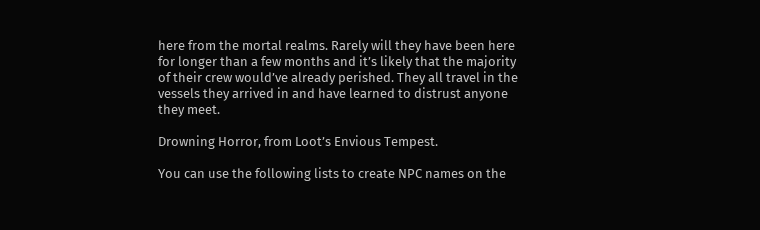here from the mortal realms. Rarely will they have been here for longer than a few months and it’s likely that the majority of their crew would’ve already perished. They all travel in the vessels they arrived in and have learned to distrust anyone they meet.

Drowning Horror, from Loot’s Envious Tempest.

You can use the following lists to create NPC names on the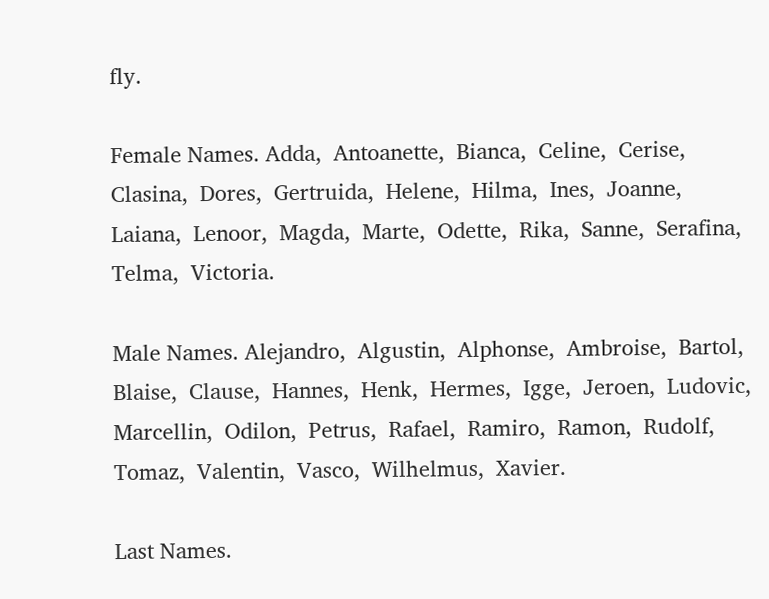fly.

Female Names. Adda,  Antoanette,  Bianca,  Celine,  Cerise,  Clasina,  Dores,  Gertruida,  Helene,  Hilma,  Ines,  Joanne,  Laiana,  Lenoor,  Magda,  Marte,  Odette,  Rika,  Sanne,  Serafina,  Telma,  Victoria.

Male Names. Alejandro,  Algustin,  Alphonse,  Ambroise,  Bartol,  Blaise,  Clause,  Hannes,  Henk,  Hermes,  Igge,  Jeroen,  Ludovic,  Marcellin,  Odilon,  Petrus,  Rafael,  Ramiro,  Ramon,  Rudolf,  Tomaz,  Valentin,  Vasco,  Wilhelmus,  Xavier.

Last Names.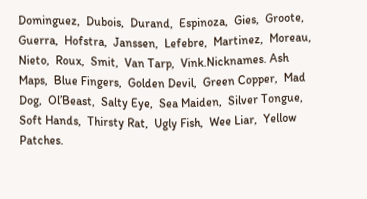Dominguez,  Dubois,  Durand,  Espinoza,  Gies,  Groote,  Guerra,  Hofstra,  Janssen,  Lefebre,  Martinez,  Moreau,  Nieto,  Roux,  Smit,  Van Tarp,  Vink.Nicknames. Ash Maps,  Blue Fingers,  Golden Devil,  Green Copper,  Mad Dog,  Ol’Beast,  Salty Eye,  Sea Maiden,  Silver Tongue,  Soft Hands,  Thirsty Rat,  Ugly Fish,  Wee Liar,  Yellow Patches.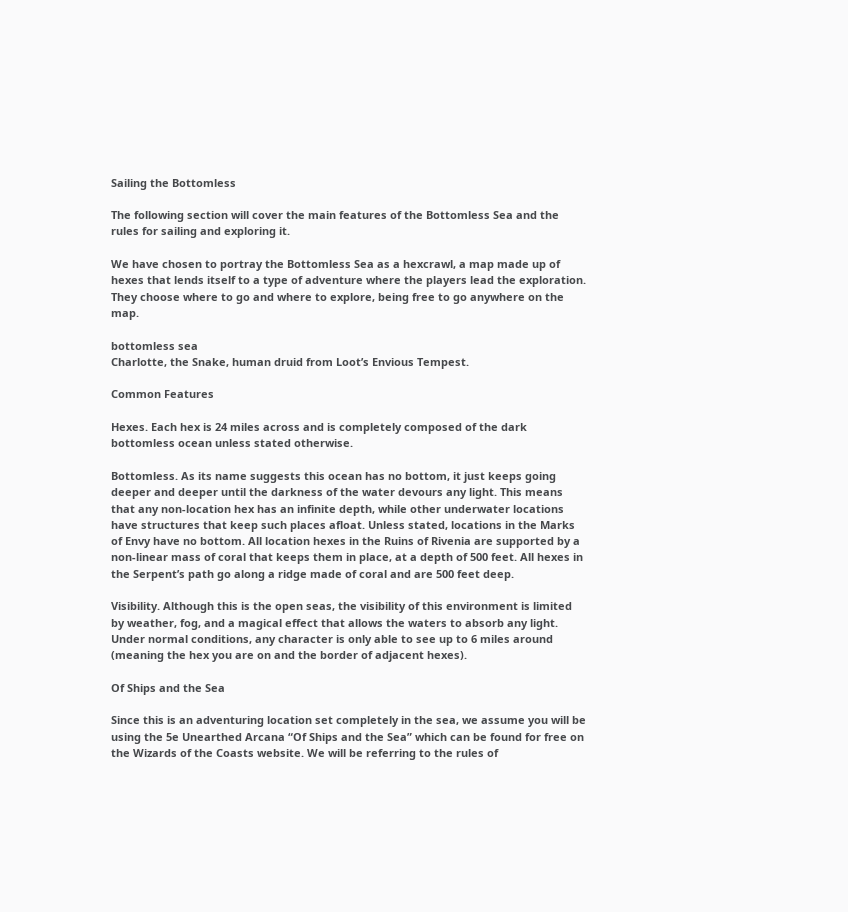Sailing the Bottomless

The following section will cover the main features of the Bottomless Sea and the rules for sailing and exploring it.

We have chosen to portray the Bottomless Sea as a hexcrawl, a map made up of hexes that lends itself to a type of adventure where the players lead the exploration. They choose where to go and where to explore, being free to go anywhere on the map.

bottomless sea
Charlotte, the Snake, human druid from Loot’s Envious Tempest.

Common Features

Hexes. Each hex is 24 miles across and is completely composed of the dark bottomless ocean unless stated otherwise.

Bottomless. As its name suggests this ocean has no bottom, it just keeps going deeper and deeper until the darkness of the water devours any light. This means that any non-location hex has an infinite depth, while other underwater locations have structures that keep such places afloat. Unless stated, locations in the Marks of Envy have no bottom. All location hexes in the Ruins of Rivenia are supported by a non-linear mass of coral that keeps them in place, at a depth of 500 feet. All hexes in the Serpent’s path go along a ridge made of coral and are 500 feet deep.

Visibility. Although this is the open seas, the visibility of this environment is limited by weather, fog, and a magical effect that allows the waters to absorb any light. Under normal conditions, any character is only able to see up to 6 miles around (meaning the hex you are on and the border of adjacent hexes).

Of Ships and the Sea

Since this is an adventuring location set completely in the sea, we assume you will be using the 5e Unearthed Arcana “Of Ships and the Sea” which can be found for free on the Wizards of the Coasts website. We will be referring to the rules of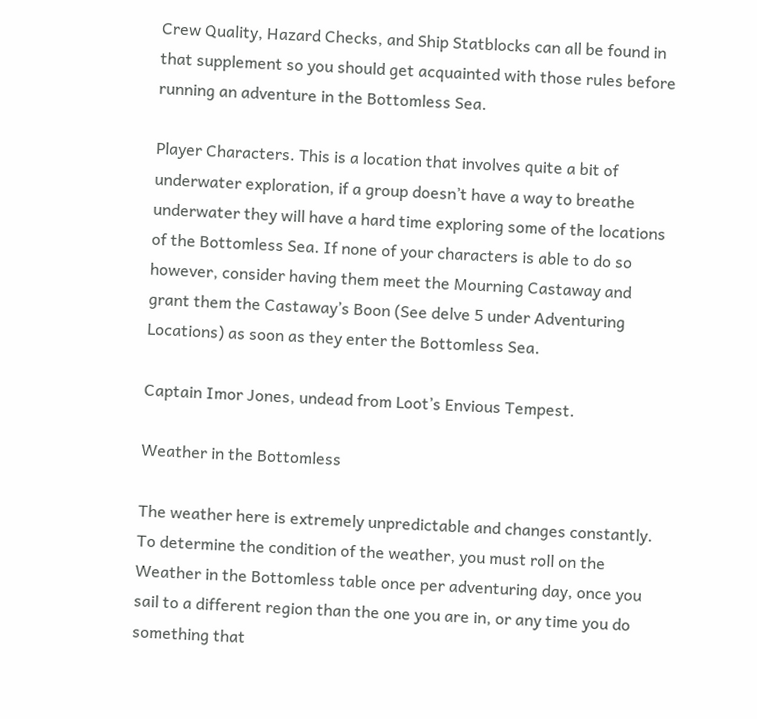Crew Quality, Hazard Checks, and Ship Statblocks can all be found in that supplement so you should get acquainted with those rules before running an adventure in the Bottomless Sea.

Player Characters. This is a location that involves quite a bit of underwater exploration, if a group doesn’t have a way to breathe underwater they will have a hard time exploring some of the locations of the Bottomless Sea. If none of your characters is able to do so however, consider having them meet the Mourning Castaway and grant them the Castaway’s Boon (See delve 5 under Adventuring Locations) as soon as they enter the Bottomless Sea.

Captain Imor Jones, undead from Loot’s Envious Tempest.

Weather in the Bottomless

The weather here is extremely unpredictable and changes constantly. To determine the condition of the weather, you must roll on the Weather in the Bottomless table once per adventuring day, once you sail to a different region than the one you are in, or any time you do something that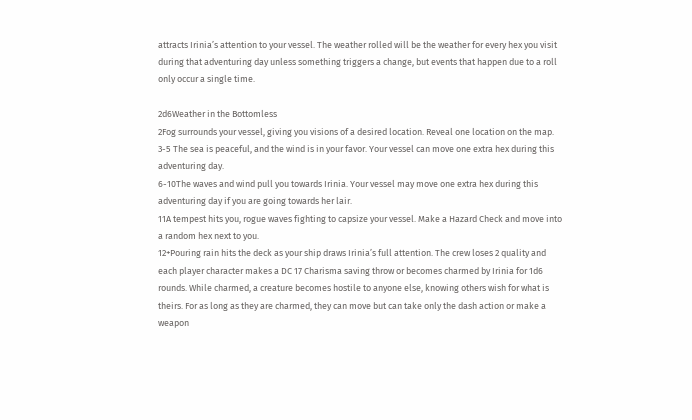attracts Irinia’s attention to your vessel. The weather rolled will be the weather for every hex you visit during that adventuring day unless something triggers a change, but events that happen due to a roll only occur a single time.

2d6Weather in the Bottomless
2Fog surrounds your vessel, giving you visions of a desired location. Reveal one location on the map.
3-5 The sea is peaceful, and the wind is in your favor. Your vessel can move one extra hex during this adventuring day.
6-10The waves and wind pull you towards Irinia. Your vessel may move one extra hex during this adventuring day if you are going towards her lair.
11A tempest hits you, rogue waves fighting to capsize your vessel. Make a Hazard Check and move into a random hex next to you.
12+Pouring rain hits the deck as your ship draws Irinia’s full attention. The crew loses 2 quality and each player character makes a DC 17 Charisma saving throw or becomes charmed by Irinia for 1d6 rounds. While charmed, a creature becomes hostile to anyone else, knowing others wish for what is theirs. For as long as they are charmed, they can move but can take only the dash action or make a weapon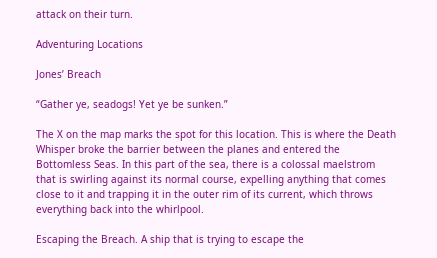attack on their turn.

Adventuring Locations

Jones’ Breach

“Gather ye, seadogs! Yet ye be sunken.”

The X on the map marks the spot for this location. This is where the Death Whisper broke the barrier between the planes and entered the Bottomless Seas. In this part of the sea, there is a colossal maelstrom that is swirling against its normal course, expelling anything that comes close to it and trapping it in the outer rim of its current, which throws everything back into the whirlpool.

Escaping the Breach. A ship that is trying to escape the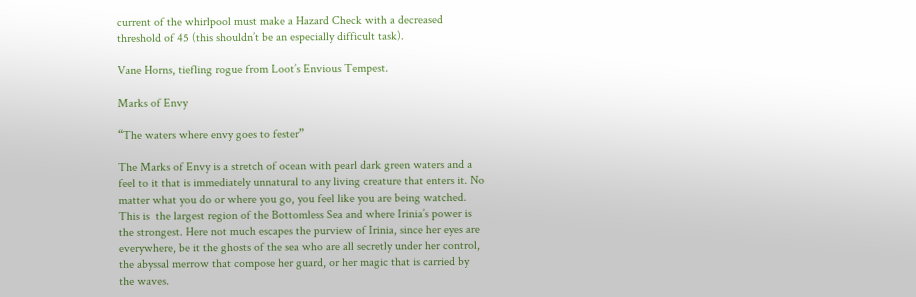current of the whirlpool must make a Hazard Check with a decreased threshold of 45 (this shouldn’t be an especially difficult task).

Vane Horns, tiefling rogue from Loot’s Envious Tempest.

Marks of Envy

“The waters where envy goes to fester”

The Marks of Envy is a stretch of ocean with pearl dark green waters and a feel to it that is immediately unnatural to any living creature that enters it. No matter what you do or where you go, you feel like you are being watched. This is  the largest region of the Bottomless Sea and where Irinia’s power is the strongest. Here not much escapes the purview of Irinia, since her eyes are everywhere, be it the ghosts of the sea who are all secretly under her control, the abyssal merrow that compose her guard, or her magic that is carried by the waves.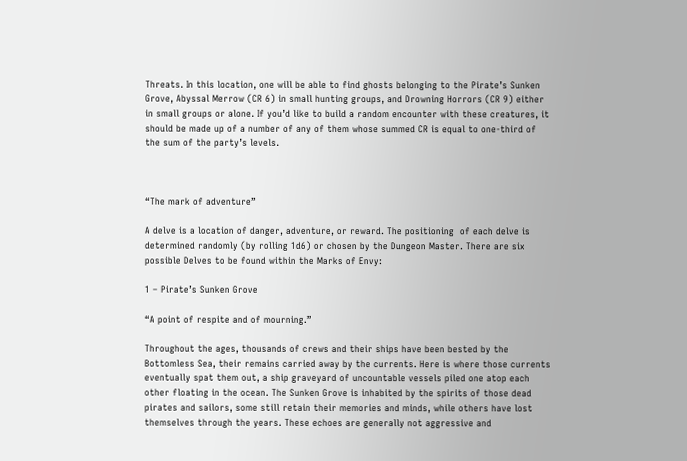Threats. In this location, one will be able to find ghosts belonging to the Pirate’s Sunken Grove, Abyssal Merrow (CR 6) in small hunting groups, and Drowning Horrors (CR 9) either in small groups or alone. If you’d like to build a random encounter with these creatures, it should be made up of a number of any of them whose summed CR is equal to one-third of the sum of the party’s levels.



“The mark of adventure”

A delve is a location of danger, adventure, or reward. The positioning  of each delve is determined randomly (by rolling 1d6) or chosen by the Dungeon Master. There are six possible Delves to be found within the Marks of Envy:

1 – Pirate’s Sunken Grove

“A point of respite and of mourning.”

Throughout the ages, thousands of crews and their ships have been bested by the Bottomless Sea, their remains carried away by the currents. Here is where those currents eventually spat them out, a ship graveyard of uncountable vessels piled one atop each other floating in the ocean. The Sunken Grove is inhabited by the spirits of those dead pirates and sailors, some still retain their memories and minds, while others have lost themselves through the years. These echoes are generally not aggressive and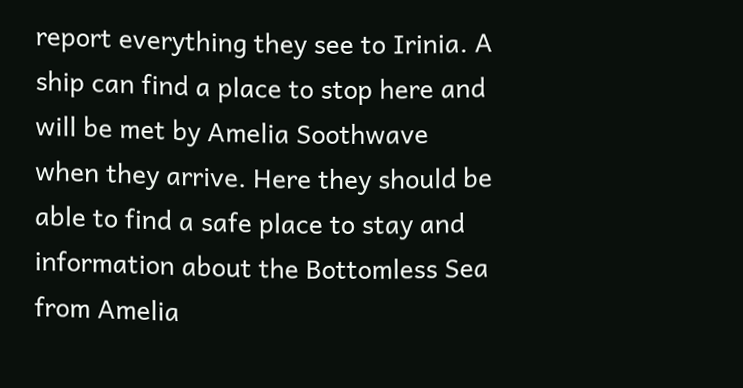report everything they see to Irinia. A ship can find a place to stop here and will be met by Amelia Soothwave when they arrive. Here they should be able to find a safe place to stay and information about the Bottomless Sea from Amelia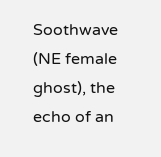Soothwave (NE female ghost), the echo of an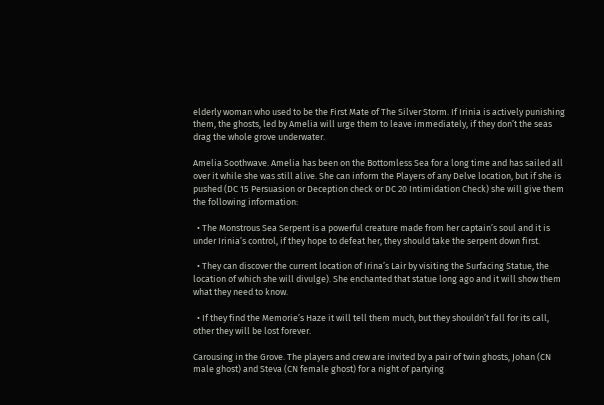elderly woman who used to be the First Mate of The Silver Storm. If Irinia is actively punishing them, the ghosts, led by Amelia will urge them to leave immediately, if they don’t the seas drag the whole grove underwater.

Amelia Soothwave. Amelia has been on the Bottomless Sea for a long time and has sailed all over it while she was still alive. She can inform the Players of any Delve location, but if she is pushed (DC 15 Persuasion or Deception check or DC 20 Intimidation Check) she will give them the following information:

  • The Monstrous Sea Serpent is a powerful creature made from her captain’s soul and it is under Irinia’s control, if they hope to defeat her, they should take the serpent down first.

  • They can discover the current location of Irina’s Lair by visiting the Surfacing Statue, the location of which she will divulge). She enchanted that statue long ago and it will show them what they need to know.

  • If they find the Memorie’s Haze it will tell them much, but they shouldn’t fall for its call, other they will be lost forever.

Carousing in the Grove. The players and crew are invited by a pair of twin ghosts, Johan (CN male ghost) and Steva (CN female ghost) for a night of partying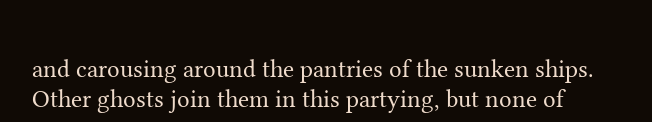and carousing around the pantries of the sunken ships. Other ghosts join them in this partying, but none of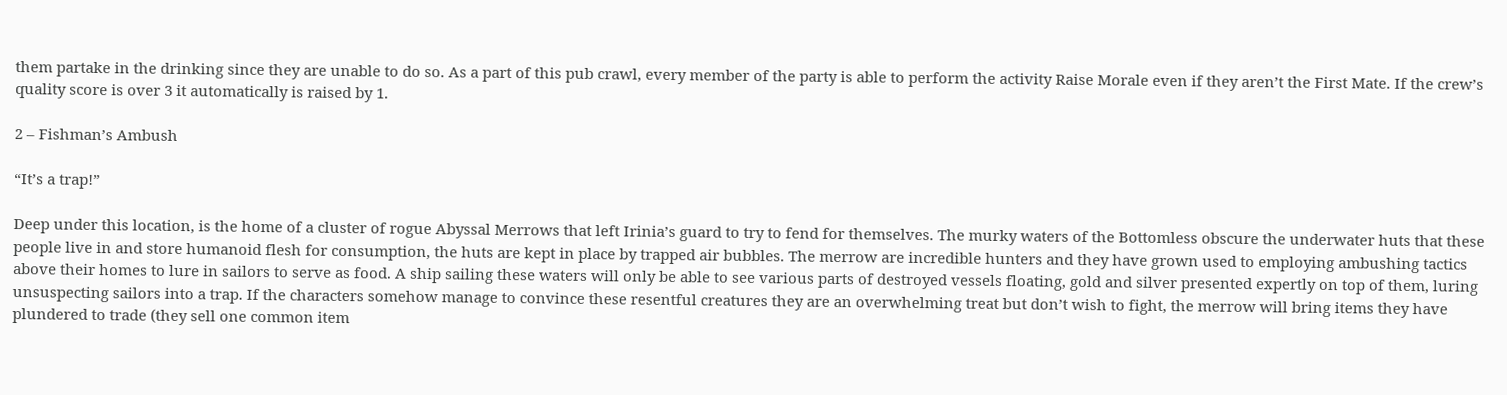them partake in the drinking since they are unable to do so. As a part of this pub crawl, every member of the party is able to perform the activity Raise Morale even if they aren’t the First Mate. If the crew’s quality score is over 3 it automatically is raised by 1.

2 – Fishman’s Ambush

“It’s a trap!”

Deep under this location, is the home of a cluster of rogue Abyssal Merrows that left Irinia’s guard to try to fend for themselves. The murky waters of the Bottomless obscure the underwater huts that these people live in and store humanoid flesh for consumption, the huts are kept in place by trapped air bubbles. The merrow are incredible hunters and they have grown used to employing ambushing tactics above their homes to lure in sailors to serve as food. A ship sailing these waters will only be able to see various parts of destroyed vessels floating, gold and silver presented expertly on top of them, luring unsuspecting sailors into a trap. If the characters somehow manage to convince these resentful creatures they are an overwhelming treat but don’t wish to fight, the merrow will bring items they have plundered to trade (they sell one common item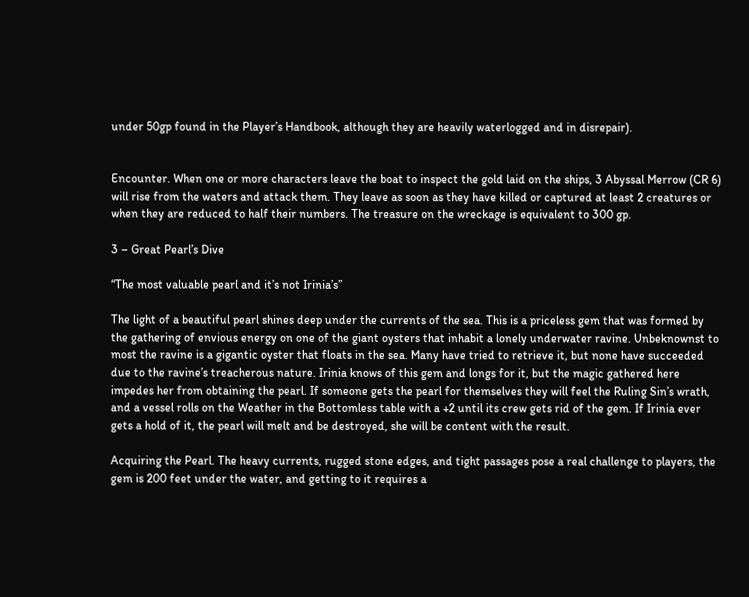under 50gp found in the Player’s Handbook, although they are heavily waterlogged and in disrepair).


Encounter. When one or more characters leave the boat to inspect the gold laid on the ships, 3 Abyssal Merrow (CR 6) will rise from the waters and attack them. They leave as soon as they have killed or captured at least 2 creatures or when they are reduced to half their numbers. The treasure on the wreckage is equivalent to 300 gp.

3 – Great Pearl’s Dive

“The most valuable pearl and it’s not Irinia’s”

The light of a beautiful pearl shines deep under the currents of the sea. This is a priceless gem that was formed by the gathering of envious energy on one of the giant oysters that inhabit a lonely underwater ravine. Unbeknownst to most the ravine is a gigantic oyster that floats in the sea. Many have tried to retrieve it, but none have succeeded due to the ravine’s treacherous nature. Irinia knows of this gem and longs for it, but the magic gathered here impedes her from obtaining the pearl. If someone gets the pearl for themselves they will feel the Ruling Sin’s wrath, and a vessel rolls on the Weather in the Bottomless table with a +2 until its crew gets rid of the gem. If Irinia ever gets a hold of it, the pearl will melt and be destroyed, she will be content with the result.

Acquiring the Pearl. The heavy currents, rugged stone edges, and tight passages pose a real challenge to players, the gem is 200 feet under the water, and getting to it requires a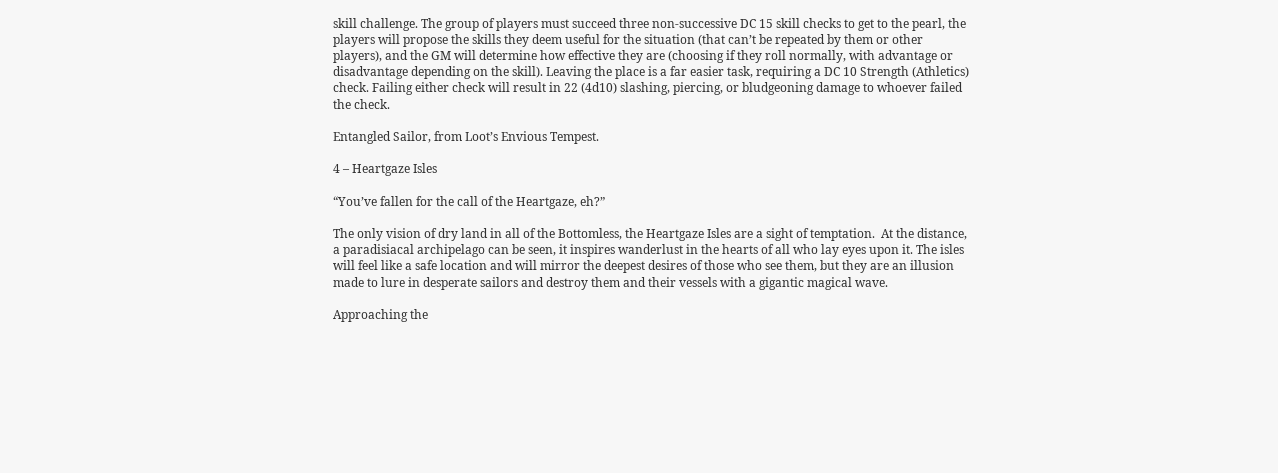skill challenge. The group of players must succeed three non-successive DC 15 skill checks to get to the pearl, the players will propose the skills they deem useful for the situation (that can’t be repeated by them or other players), and the GM will determine how effective they are (choosing if they roll normally, with advantage or disadvantage depending on the skill). Leaving the place is a far easier task, requiring a DC 10 Strength (Athletics) check. Failing either check will result in 22 (4d10) slashing, piercing, or bludgeoning damage to whoever failed the check.

Entangled Sailor, from Loot’s Envious Tempest.

4 – Heartgaze Isles

“You’ve fallen for the call of the Heartgaze, eh?”

The only vision of dry land in all of the Bottomless, the Heartgaze Isles are a sight of temptation.  At the distance, a paradisiacal archipelago can be seen, it inspires wanderlust in the hearts of all who lay eyes upon it. The isles will feel like a safe location and will mirror the deepest desires of those who see them, but they are an illusion made to lure in desperate sailors and destroy them and their vessels with a gigantic magical wave.

Approaching the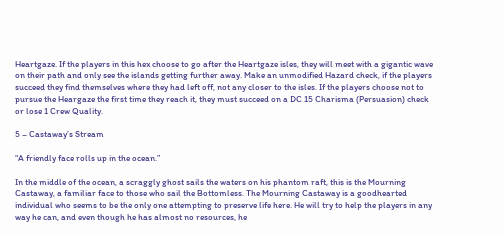Heartgaze. If the players in this hex choose to go after the Heartgaze isles, they will meet with a gigantic wave on their path and only see the islands getting further away. Make an unmodified Hazard check, if the players succeed they find themselves where they had left off, not any closer to the isles. If the players choose not to pursue the Heargaze the first time they reach it, they must succeed on a DC 15 Charisma (Persuasion) check or lose 1 Crew Quality.

5 – Castaway’s Stream

“A friendly face rolls up in the ocean.”

In the middle of the ocean, a scraggly ghost sails the waters on his phantom raft, this is the Mourning Castaway, a familiar face to those who sail the Bottomless. The Mourning Castaway is a goodhearted individual who seems to be the only one attempting to preserve life here. He will try to help the players in any way he can, and even though he has almost no resources, he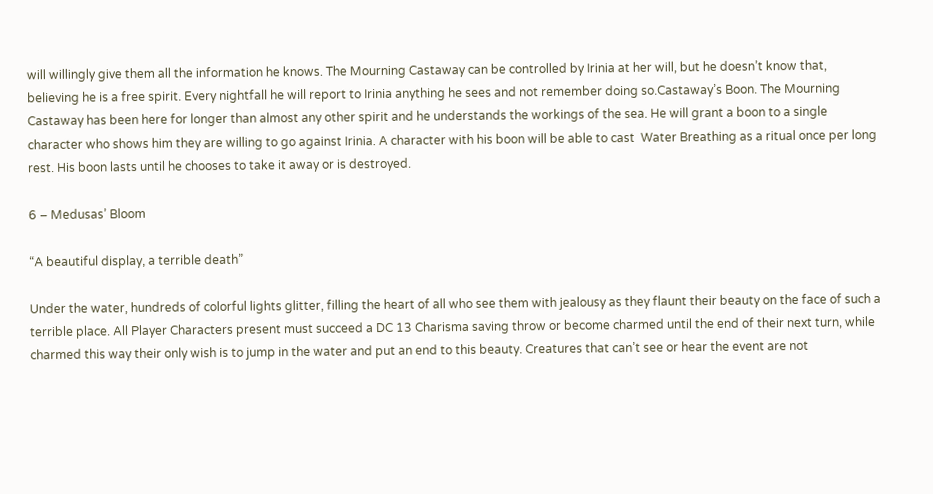will willingly give them all the information he knows. The Mourning Castaway can be controlled by Irinia at her will, but he doesn’t know that, believing he is a free spirit. Every nightfall he will report to Irinia anything he sees and not remember doing so.Castaway’s Boon. The Mourning Castaway has been here for longer than almost any other spirit and he understands the workings of the sea. He will grant a boon to a single character who shows him they are willing to go against Irinia. A character with his boon will be able to cast  Water Breathing as a ritual once per long rest. His boon lasts until he chooses to take it away or is destroyed.

6 – Medusas’ Bloom

“A beautiful display, a terrible death”

Under the water, hundreds of colorful lights glitter, filling the heart of all who see them with jealousy as they flaunt their beauty on the face of such a terrible place. All Player Characters present must succeed a DC 13 Charisma saving throw or become charmed until the end of their next turn, while charmed this way their only wish is to jump in the water and put an end to this beauty. Creatures that can’t see or hear the event are not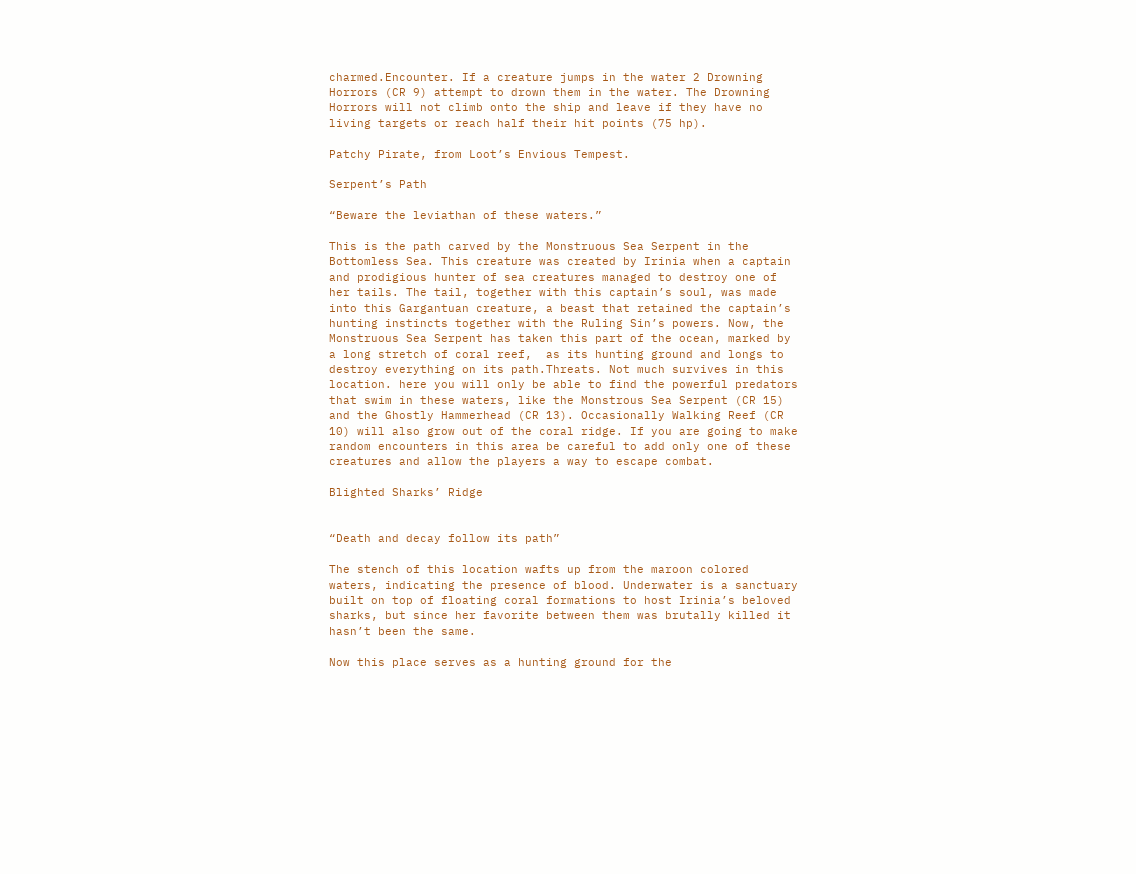charmed.Encounter. If a creature jumps in the water 2 Drowning Horrors (CR 9) attempt to drown them in the water. The Drowning Horrors will not climb onto the ship and leave if they have no living targets or reach half their hit points (75 hp).

Patchy Pirate, from Loot’s Envious Tempest.

Serpent’s Path

“Beware the leviathan of these waters.”

This is the path carved by the Monstruous Sea Serpent in the Bottomless Sea. This creature was created by Irinia when a captain and prodigious hunter of sea creatures managed to destroy one of her tails. The tail, together with this captain’s soul, was made into this Gargantuan creature, a beast that retained the captain’s hunting instincts together with the Ruling Sin’s powers. Now, the Monstruous Sea Serpent has taken this part of the ocean, marked by a long stretch of coral reef,  as its hunting ground and longs to destroy everything on its path.Threats. Not much survives in this location. here you will only be able to find the powerful predators that swim in these waters, like the Monstrous Sea Serpent (CR 15) and the Ghostly Hammerhead (CR 13). Occasionally Walking Reef (CR 10) will also grow out of the coral ridge. If you are going to make random encounters in this area be careful to add only one of these creatures and allow the players a way to escape combat.

Blighted Sharks’ Ridge


“Death and decay follow its path”

The stench of this location wafts up from the maroon colored waters, indicating the presence of blood. Underwater is a sanctuary built on top of floating coral formations to host Irinia’s beloved sharks, but since her favorite between them was brutally killed it hasn’t been the same.

Now this place serves as a hunting ground for the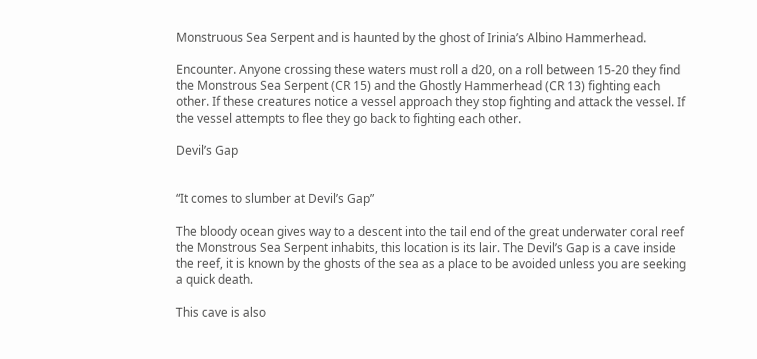Monstruous Sea Serpent and is haunted by the ghost of Irinia’s Albino Hammerhead.

Encounter. Anyone crossing these waters must roll a d20, on a roll between 15-20 they find the Monstrous Sea Serpent (CR 15) and the Ghostly Hammerhead (CR 13) fighting each other. If these creatures notice a vessel approach they stop fighting and attack the vessel. If the vessel attempts to flee they go back to fighting each other.

Devil’s Gap


“It comes to slumber at Devil’s Gap”

The bloody ocean gives way to a descent into the tail end of the great underwater coral reef the Monstrous Sea Serpent inhabits, this location is its lair. The Devil’s Gap is a cave inside the reef, it is known by the ghosts of the sea as a place to be avoided unless you are seeking a quick death.

This cave is also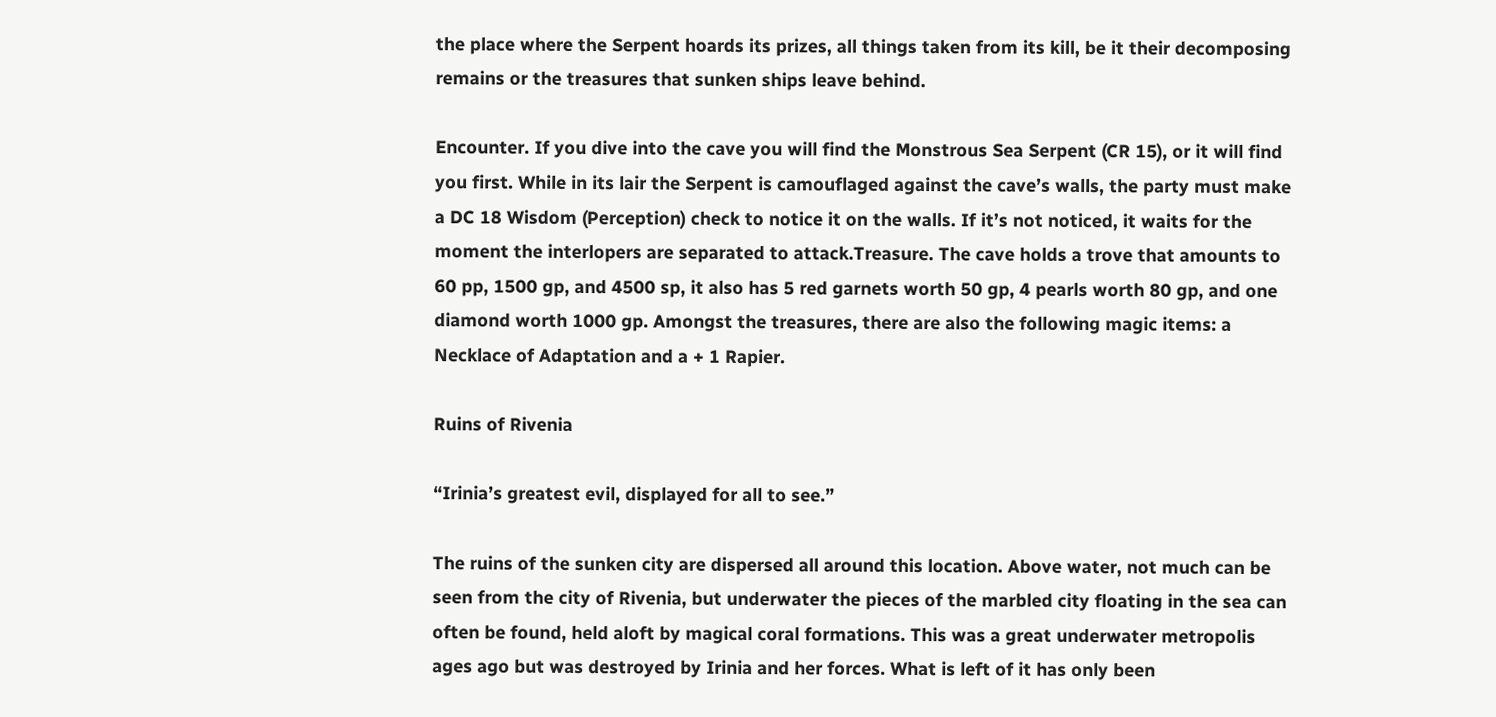the place where the Serpent hoards its prizes, all things taken from its kill, be it their decomposing remains or the treasures that sunken ships leave behind.

Encounter. If you dive into the cave you will find the Monstrous Sea Serpent (CR 15), or it will find you first. While in its lair the Serpent is camouflaged against the cave’s walls, the party must make a DC 18 Wisdom (Perception) check to notice it on the walls. If it’s not noticed, it waits for the moment the interlopers are separated to attack.Treasure. The cave holds a trove that amounts to 60 pp, 1500 gp, and 4500 sp, it also has 5 red garnets worth 50 gp, 4 pearls worth 80 gp, and one diamond worth 1000 gp. Amongst the treasures, there are also the following magic items: a Necklace of Adaptation and a + 1 Rapier.

Ruins of Rivenia

“Irinia’s greatest evil, displayed for all to see.”

The ruins of the sunken city are dispersed all around this location. Above water, not much can be seen from the city of Rivenia, but underwater the pieces of the marbled city floating in the sea can often be found, held aloft by magical coral formations. This was a great underwater metropolis ages ago but was destroyed by Irinia and her forces. What is left of it has only been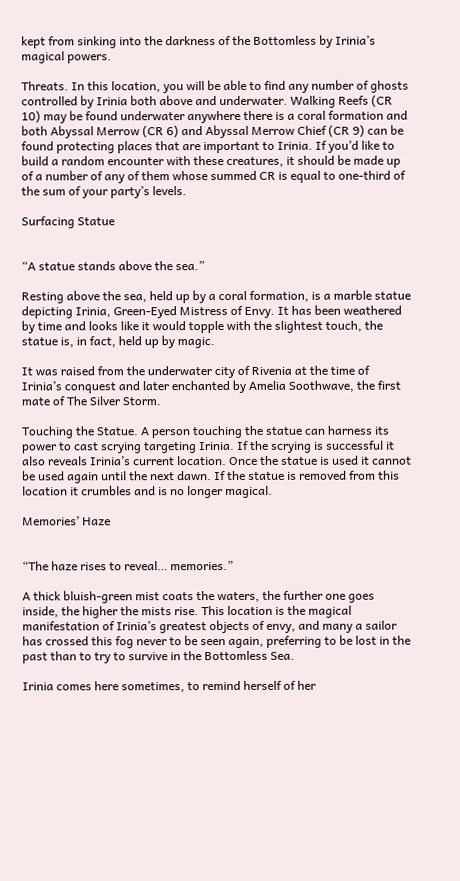kept from sinking into the darkness of the Bottomless by Irinia’s magical powers.

Threats. In this location, you will be able to find any number of ghosts controlled by Irinia both above and underwater. Walking Reefs (CR 10) may be found underwater anywhere there is a coral formation and both Abyssal Merrow (CR 6) and Abyssal Merrow Chief (CR 9) can be found protecting places that are important to Irinia. If you’d like to build a random encounter with these creatures, it should be made up of a number of any of them whose summed CR is equal to one-third of the sum of your party’s levels.

Surfacing Statue


“A statue stands above the sea.”

Resting above the sea, held up by a coral formation, is a marble statue depicting Irinia, Green-Eyed Mistress of Envy. It has been weathered by time and looks like it would topple with the slightest touch, the statue is, in fact, held up by magic.

It was raised from the underwater city of Rivenia at the time of Irinia’s conquest and later enchanted by Amelia Soothwave, the first mate of The Silver Storm.

Touching the Statue. A person touching the statue can harness its power to cast scrying targeting Irinia. If the scrying is successful it also reveals Irinia’s current location. Once the statue is used it cannot be used again until the next dawn. If the statue is removed from this location it crumbles and is no longer magical.

Memories’ Haze


“The haze rises to reveal… memories.”

A thick bluish-green mist coats the waters, the further one goes inside, the higher the mists rise. This location is the magical manifestation of Irinia’s greatest objects of envy, and many a sailor has crossed this fog never to be seen again, preferring to be lost in the past than to try to survive in the Bottomless Sea.

Irinia comes here sometimes, to remind herself of her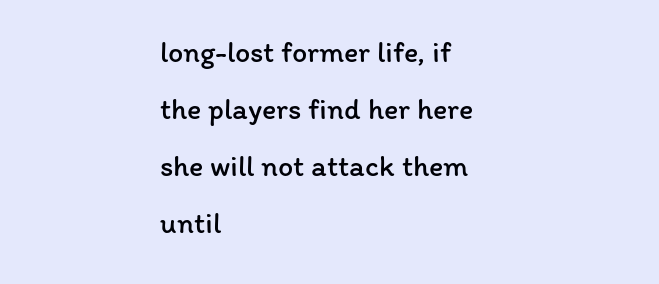long-lost former life, if the players find her here she will not attack them until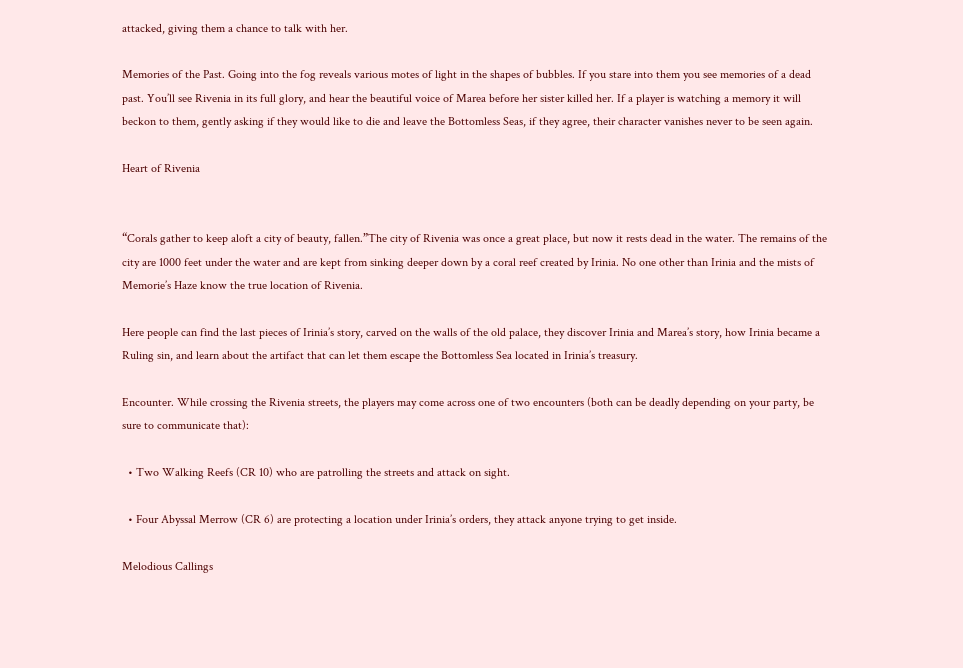attacked, giving them a chance to talk with her.

Memories of the Past. Going into the fog reveals various motes of light in the shapes of bubbles. If you stare into them you see memories of a dead past. You’ll see Rivenia in its full glory, and hear the beautiful voice of Marea before her sister killed her. If a player is watching a memory it will beckon to them, gently asking if they would like to die and leave the Bottomless Seas, if they agree, their character vanishes never to be seen again.

Heart of Rivenia


“Corals gather to keep aloft a city of beauty, fallen.”The city of Rivenia was once a great place, but now it rests dead in the water. The remains of the city are 1000 feet under the water and are kept from sinking deeper down by a coral reef created by Irinia. No one other than Irinia and the mists of Memorie’s Haze know the true location of Rivenia.

Here people can find the last pieces of Irinia’s story, carved on the walls of the old palace, they discover Irinia and Marea’s story, how Irinia became a Ruling sin, and learn about the artifact that can let them escape the Bottomless Sea located in Irinia’s treasury.

Encounter. While crossing the Rivenia streets, the players may come across one of two encounters (both can be deadly depending on your party, be sure to communicate that):

  • Two Walking Reefs (CR 10) who are patrolling the streets and attack on sight.

  • Four Abyssal Merrow (CR 6) are protecting a location under Irinia’s orders, they attack anyone trying to get inside.

Melodious Callings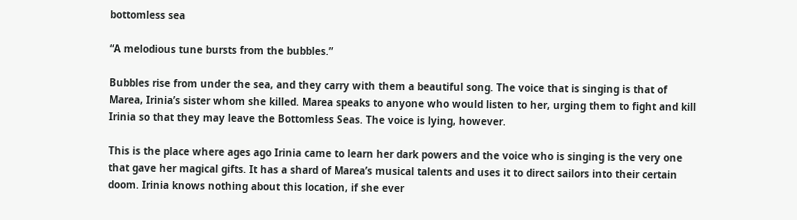bottomless sea

“A melodious tune bursts from the bubbles.”

Bubbles rise from under the sea, and they carry with them a beautiful song. The voice that is singing is that of Marea, Irinia’s sister whom she killed. Marea speaks to anyone who would listen to her, urging them to fight and kill Irinia so that they may leave the Bottomless Seas. The voice is lying, however.

This is the place where ages ago Irinia came to learn her dark powers and the voice who is singing is the very one that gave her magical gifts. It has a shard of Marea’s musical talents and uses it to direct sailors into their certain doom. Irinia knows nothing about this location, if she ever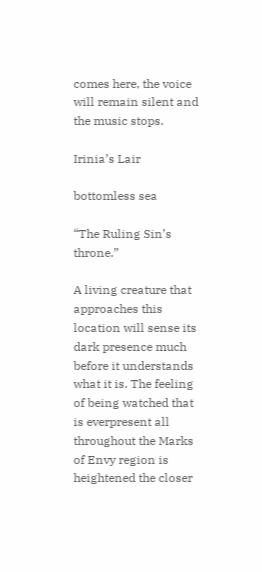comes here, the voice will remain silent and the music stops.

Irinia’s Lair

bottomless sea

“The Ruling Sin’s throne.”

A living creature that approaches this location will sense its dark presence much before it understands what it is. The feeling of being watched that is everpresent all throughout the Marks of Envy region is heightened the closer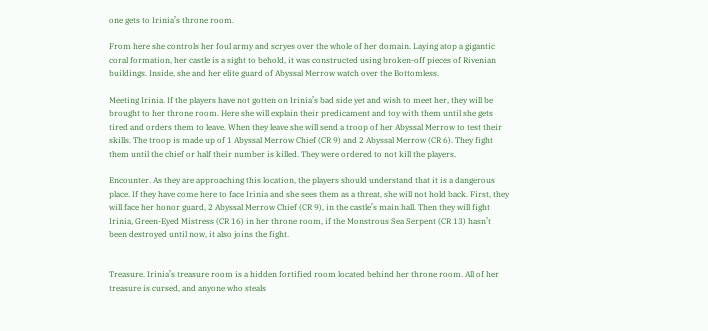one gets to Irinia’s throne room.

From here she controls her foul army and scryes over the whole of her domain. Laying atop a gigantic coral formation, her castle is a sight to behold, it was constructed using broken-off pieces of Rivenian buildings. Inside, she and her elite guard of Abyssal Merrow watch over the Bottomless.

Meeting Irinia. If the players have not gotten on Irinia’s bad side yet and wish to meet her, they will be brought to her throne room. Here she will explain their predicament and toy with them until she gets tired and orders them to leave. When they leave she will send a troop of her Abyssal Merrow to test their skills. The troop is made up of 1 Abyssal Merrow Chief (CR 9) and 2 Abyssal Merrow (CR 6). They fight them until the chief or half their number is killed. They were ordered to not kill the players.

Encounter. As they are approaching this location, the players should understand that it is a dangerous place. If they have come here to face Irinia and she sees them as a threat, she will not hold back. First, they will face her honor guard, 2 Abyssal Merrow Chief (CR 9), in the castle’s main hall. Then they will fight Irinia, Green-Eyed Mistress (CR 16) in her throne room, if the Monstrous Sea Serpent (CR 13) hasn’t been destroyed until now, it also joins the fight.


Treasure. Irinia’s treasure room is a hidden fortified room located behind her throne room. All of her treasure is cursed, and anyone who steals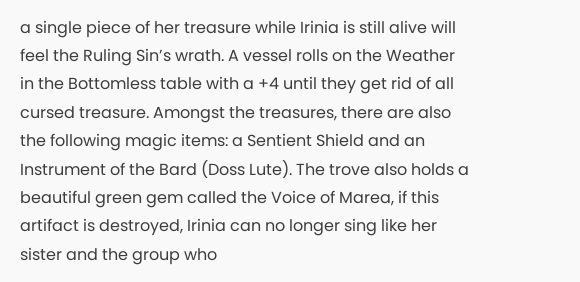a single piece of her treasure while Irinia is still alive will feel the Ruling Sin’s wrath. A vessel rolls on the Weather in the Bottomless table with a +4 until they get rid of all cursed treasure. Amongst the treasures, there are also the following magic items: a Sentient Shield and an Instrument of the Bard (Doss Lute). The trove also holds a beautiful green gem called the Voice of Marea, if this artifact is destroyed, Irinia can no longer sing like her sister and the group who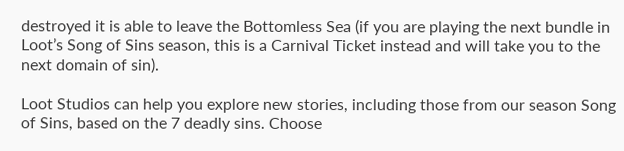destroyed it is able to leave the Bottomless Sea (if you are playing the next bundle in Loot’s Song of Sins season, this is a Carnival Ticket instead and will take you to the next domain of sin).

Loot Studios can help you explore new stories, including those from our season Song of Sins, based on the 7 deadly sins. Choose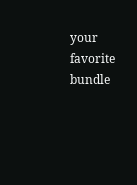your favorite bundle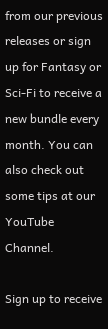from our previous releases or sign up for Fantasy or Sci-Fi to receive a new bundle every month. You can also check out some tips at our YouTube Channel.

Sign up to receive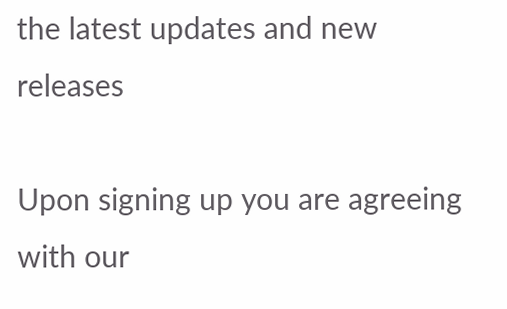the latest updates and new releases

Upon signing up you are agreeing with our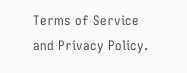Terms of Service and Privacy Policy.